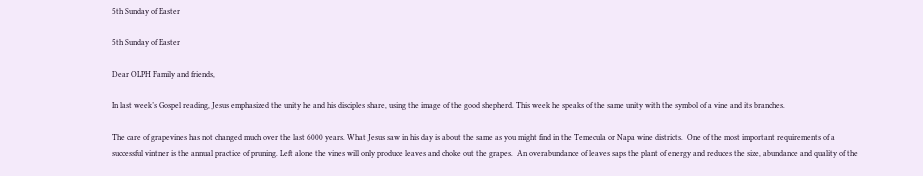5th Sunday of Easter

5th Sunday of Easter

Dear OLPH Family and friends,

In last week’s Gospel reading, Jesus emphasized the unity he and his disciples share, using the image of the good shepherd. This week he speaks of the same unity with the symbol of a vine and its branches.

The care of grapevines has not changed much over the last 6000 years. What Jesus saw in his day is about the same as you might find in the Temecula or Napa wine districts.  One of the most important requirements of a successful vintner is the annual practice of pruning. Left alone the vines will only produce leaves and choke out the grapes.  An overabundance of leaves saps the plant of energy and reduces the size, abundance and quality of the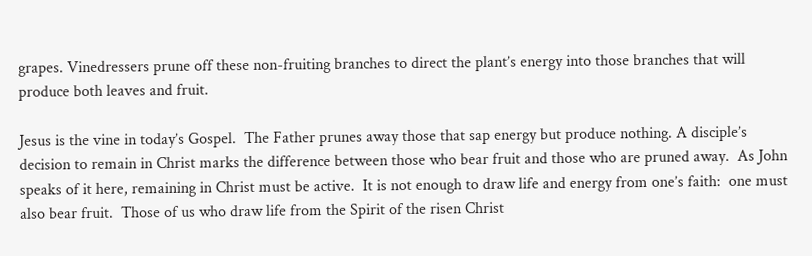grapes. Vinedressers prune off these non-fruiting branches to direct the plant’s energy into those branches that will produce both leaves and fruit.

Jesus is the vine in today’s Gospel.  The Father prunes away those that sap energy but produce nothing. A disciple’s decision to remain in Christ marks the difference between those who bear fruit and those who are pruned away.  As John speaks of it here, remaining in Christ must be active.  It is not enough to draw life and energy from one’s faith:  one must also bear fruit.  Those of us who draw life from the Spirit of the risen Christ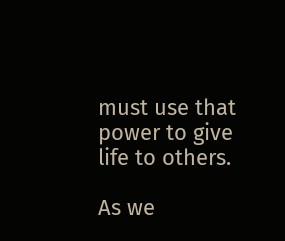must use that power to give life to others.

As we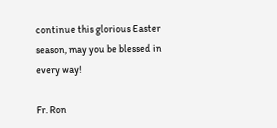continue this glorious Easter season, may you be blessed in every way!

Fr. Ron